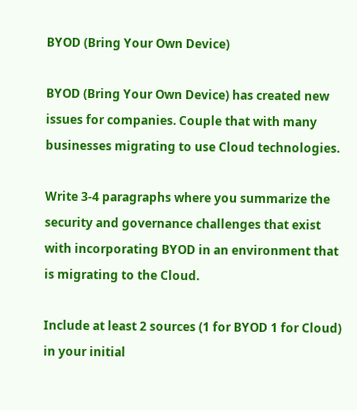BYOD (Bring Your Own Device)

BYOD (Bring Your Own Device) has created new issues for companies. Couple that with many businesses migrating to use Cloud technologies.

Write 3-4 paragraphs where you summarize the security and governance challenges that exist with incorporating BYOD in an environment that is migrating to the Cloud.

Include at least 2 sources (1 for BYOD 1 for Cloud) in your initial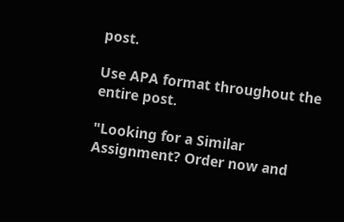post.

Use APA format throughout the entire post.

"Looking for a Similar Assignment? Order now and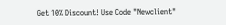Get 10% Discount! Use Code "Newclient"